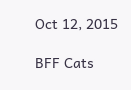Oct 12, 2015

BFF Cats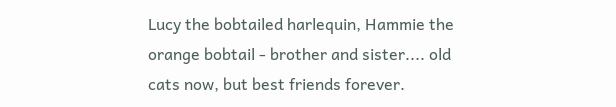Lucy the bobtailed harlequin, Hammie the orange bobtail - brother and sister.... old cats now, but best friends forever.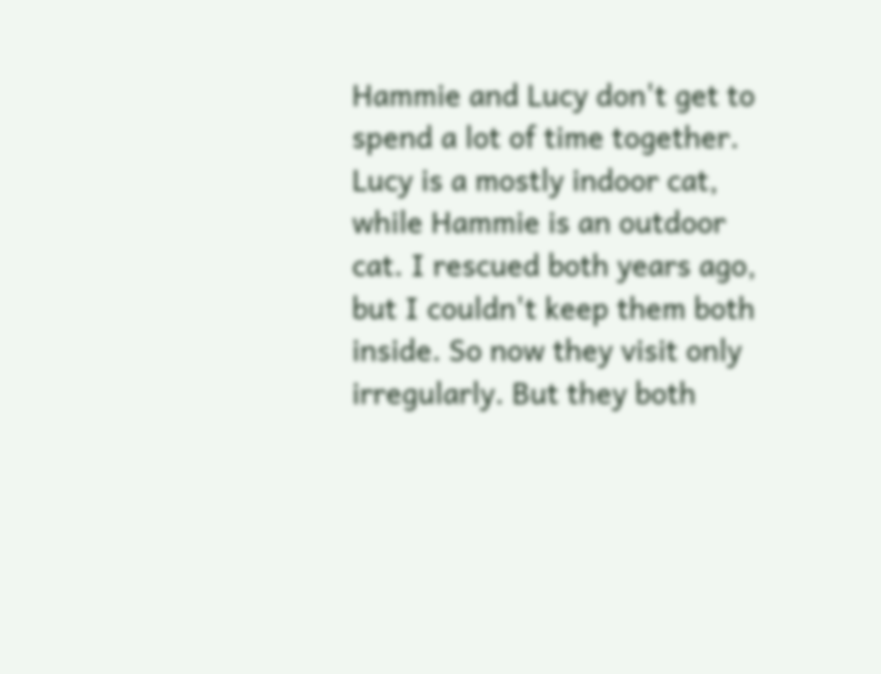Hammie and Lucy don't get to spend a lot of time together. Lucy is a mostly indoor cat, while Hammie is an outdoor cat. I rescued both years ago, but I couldn't keep them both inside. So now they visit only irregularly. But they both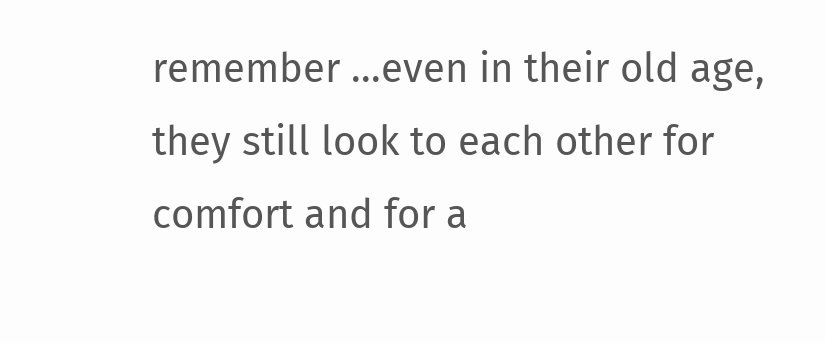remember ...even in their old age, they still look to each other for comfort and for a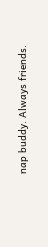nap buddy. Always friends.